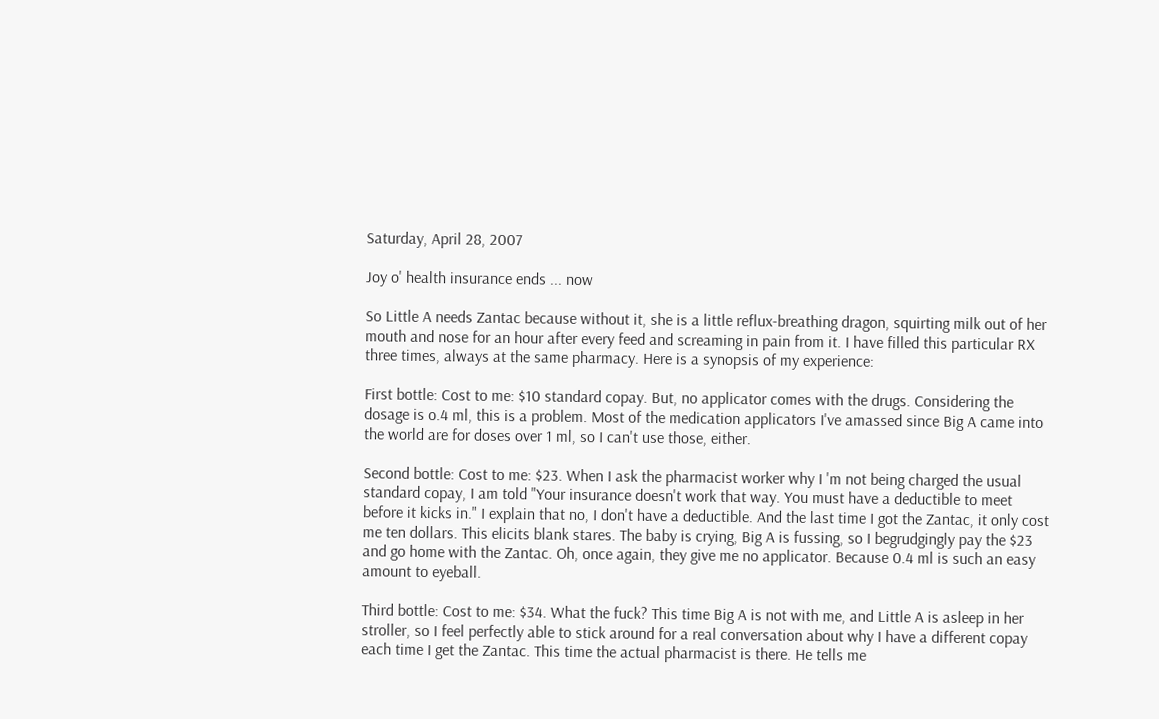Saturday, April 28, 2007

Joy o' health insurance ends ... now

So Little A needs Zantac because without it, she is a little reflux-breathing dragon, squirting milk out of her mouth and nose for an hour after every feed and screaming in pain from it. I have filled this particular RX three times, always at the same pharmacy. Here is a synopsis of my experience:

First bottle: Cost to me: $10 standard copay. But, no applicator comes with the drugs. Considering the dosage is o.4 ml, this is a problem. Most of the medication applicators I've amassed since Big A came into the world are for doses over 1 ml, so I can't use those, either.

Second bottle: Cost to me: $23. When I ask the pharmacist worker why I 'm not being charged the usual standard copay, I am told "Your insurance doesn't work that way. You must have a deductible to meet before it kicks in." I explain that no, I don't have a deductible. And the last time I got the Zantac, it only cost me ten dollars. This elicits blank stares. The baby is crying, Big A is fussing, so I begrudgingly pay the $23 and go home with the Zantac. Oh, once again, they give me no applicator. Because 0.4 ml is such an easy amount to eyeball.

Third bottle: Cost to me: $34. What the fuck? This time Big A is not with me, and Little A is asleep in her stroller, so I feel perfectly able to stick around for a real conversation about why I have a different copay each time I get the Zantac. This time the actual pharmacist is there. He tells me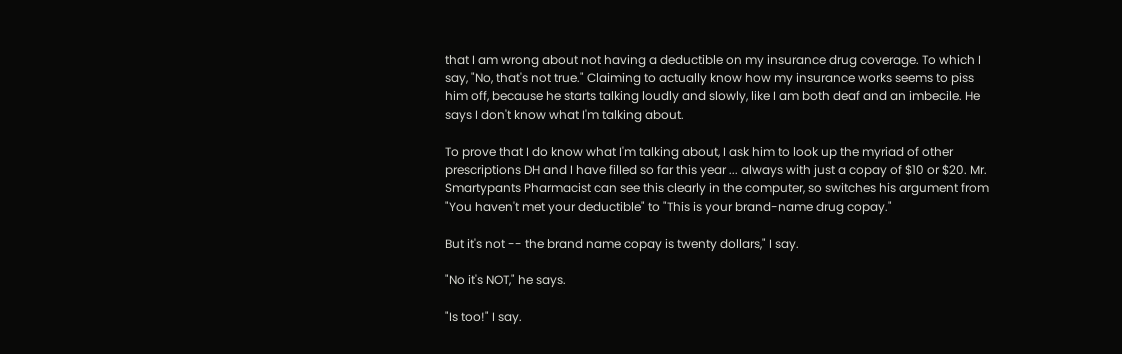that I am wrong about not having a deductible on my insurance drug coverage. To which I say, "No, that's not true." Claiming to actually know how my insurance works seems to piss him off, because he starts talking loudly and slowly, like I am both deaf and an imbecile. He says I don't know what I'm talking about.

To prove that I do know what I'm talking about, I ask him to look up the myriad of other prescriptions DH and I have filled so far this year ... always with just a copay of $10 or $20. Mr. Smartypants Pharmacist can see this clearly in the computer, so switches his argument from "You haven't met your deductible" to "This is your brand-name drug copay."

But it's not -- the brand name copay is twenty dollars," I say.

"No it's NOT," he says.

"Is too!" I say.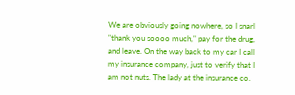We are obviously going nowhere, so I snarl "thank you soooo much," pay for the drug, and leave. On the way back to my car I call my insurance company, just to verify that I am not nuts. The lady at the insurance co.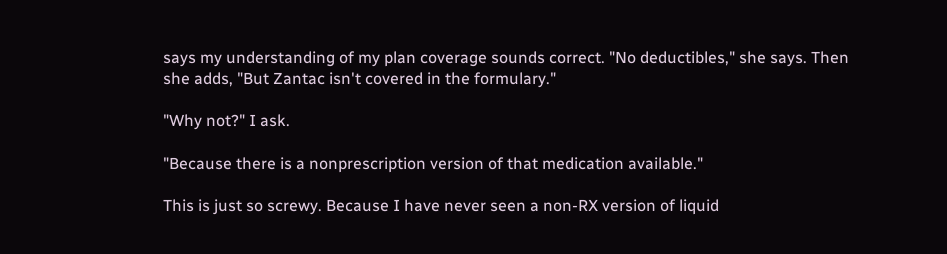says my understanding of my plan coverage sounds correct. "No deductibles," she says. Then she adds, "But Zantac isn't covered in the formulary."

"Why not?" I ask.

"Because there is a nonprescription version of that medication available."

This is just so screwy. Because I have never seen a non-RX version of liquid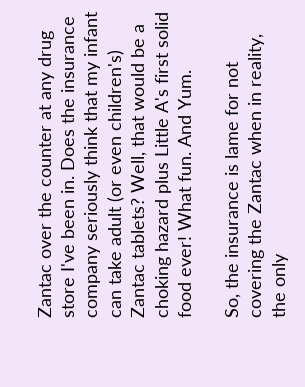Zantac over the counter at any drug store I've been in. Does the insurance company seriously think that my infant can take adult (or even children's) Zantac tablets? Well, that would be a choking hazard plus Little A's first solid food ever! What fun. And Yum.

So, the insurance is lame for not covering the Zantac when in reality, the only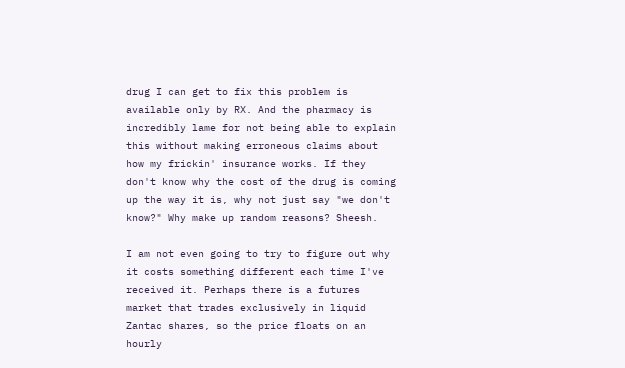drug I can get to fix this problem is available only by RX. And the pharmacy is incredibly lame for not being able to explain this without making erroneous claims about how my frickin' insurance works. If they don't know why the cost of the drug is coming up the way it is, why not just say "we don't know?" Why make up random reasons? Sheesh.

I am not even going to try to figure out why it costs something different each time I've received it. Perhaps there is a futures market that trades exclusively in liquid Zantac shares, so the price floats on an hourly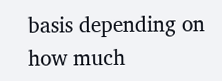basis depending on how much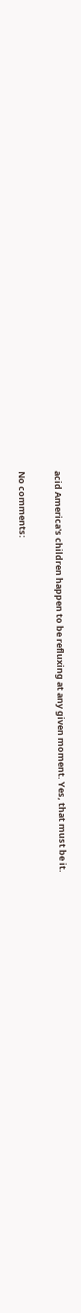acid America's children happen to be refluxing at any given moment. Yes, that must be it.

No comments: